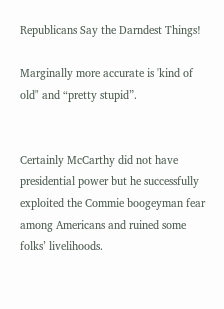Republicans Say the Darndest Things!

Marginally more accurate is 'kind of old" and “pretty stupid”.


Certainly McCarthy did not have presidential power but he successfully exploited the Commie boogeyman fear among Americans and ruined some folks’ livelihoods.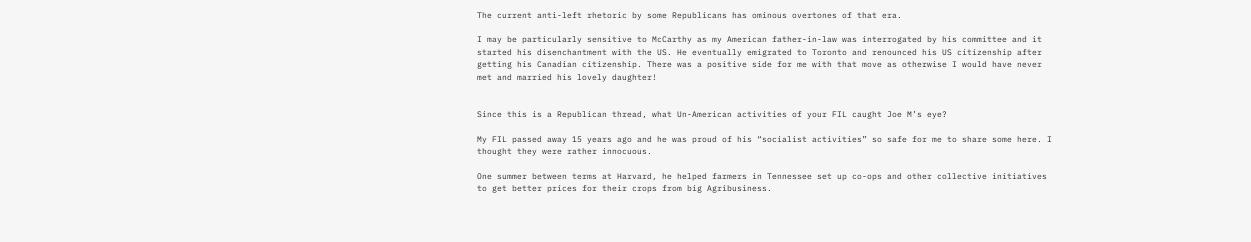The current anti-left rhetoric by some Republicans has ominous overtones of that era.

I may be particularly sensitive to McCarthy as my American father-in-law was interrogated by his committee and it started his disenchantment with the US. He eventually emigrated to Toronto and renounced his US citizenship after getting his Canadian citizenship. There was a positive side for me with that move as otherwise I would have never met and married his lovely daughter!


Since this is a Republican thread, what Un-American activities of your FIL caught Joe M’s eye?

My FIL passed away 15 years ago and he was proud of his “socialist activities” so safe for me to share some here. I thought they were rather innocuous.

One summer between terms at Harvard, he helped farmers in Tennessee set up co-ops and other collective initiatives to get better prices for their crops from big Agribusiness.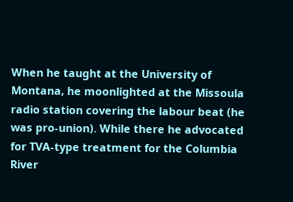When he taught at the University of Montana, he moonlighted at the Missoula radio station covering the labour beat (he was pro-union). While there he advocated for TVA-type treatment for the Columbia River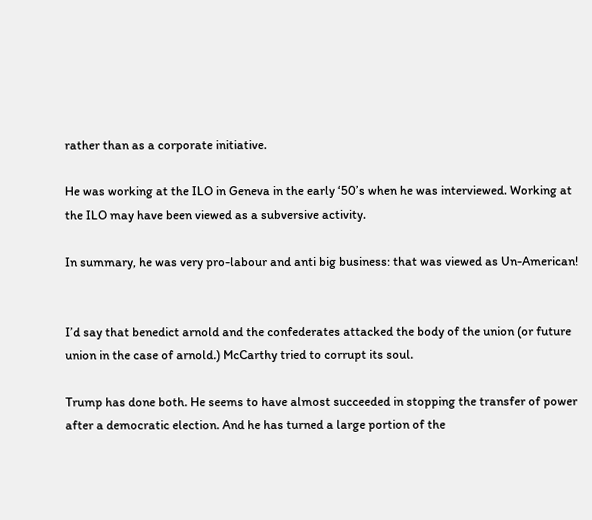rather than as a corporate initiative.

He was working at the ILO in Geneva in the early ‘50’s when he was interviewed. Working at the ILO may have been viewed as a subversive activity.

In summary, he was very pro-labour and anti big business: that was viewed as Un-American!


I’d say that benedict arnold and the confederates attacked the body of the union (or future union in the case of arnold.) McCarthy tried to corrupt its soul.

Trump has done both. He seems to have almost succeeded in stopping the transfer of power after a democratic election. And he has turned a large portion of the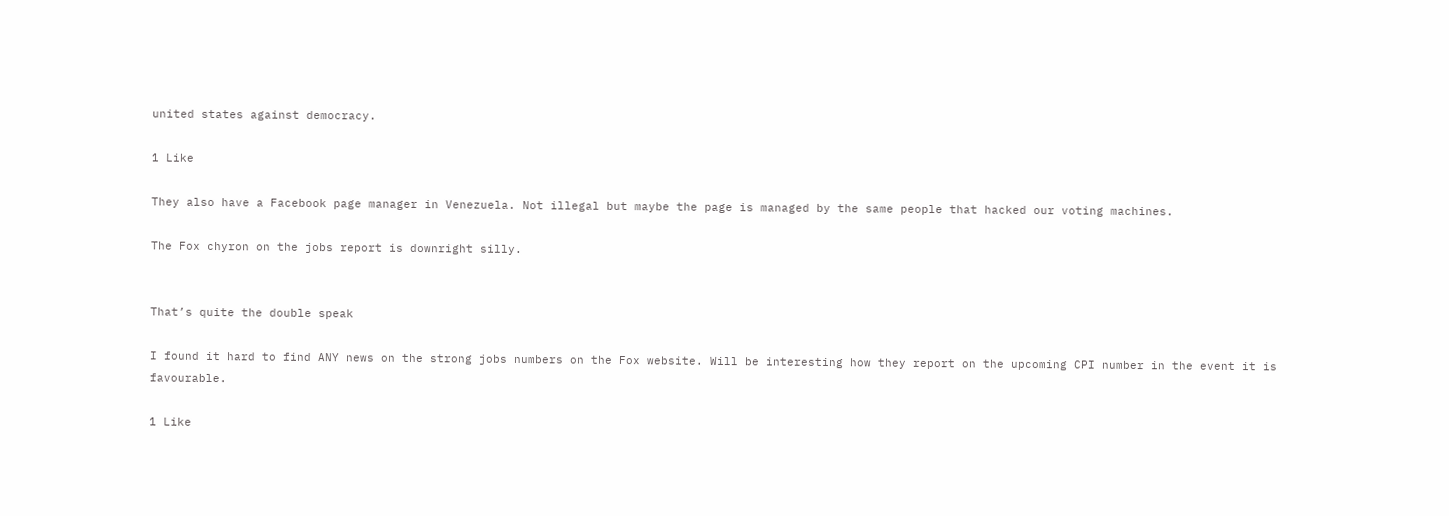united states against democracy.

1 Like

They also have a Facebook page manager in Venezuela. Not illegal but maybe the page is managed by the same people that hacked our voting machines.

The Fox chyron on the jobs report is downright silly.


That’s quite the double speak

I found it hard to find ANY news on the strong jobs numbers on the Fox website. Will be interesting how they report on the upcoming CPI number in the event it is favourable.

1 Like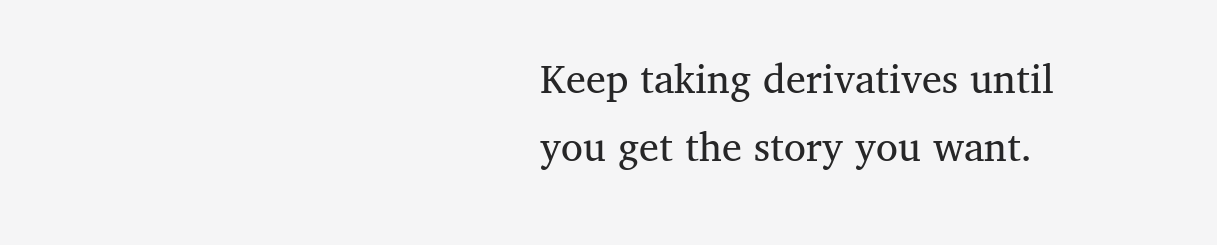Keep taking derivatives until you get the story you want.